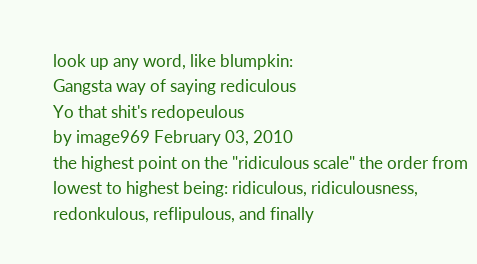look up any word, like blumpkin:
Gangsta way of saying rediculous
Yo that shit's redopeulous
by image969 February 03, 2010
the highest point on the "ridiculous scale" the order from lowest to highest being: ridiculous, ridiculousness, redonkulous, reflipulous, and finally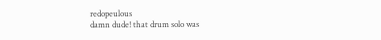redopeulous
damn dude! that drum solo was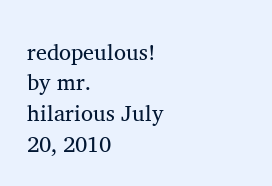redopeulous!
by mr. hilarious July 20, 2010